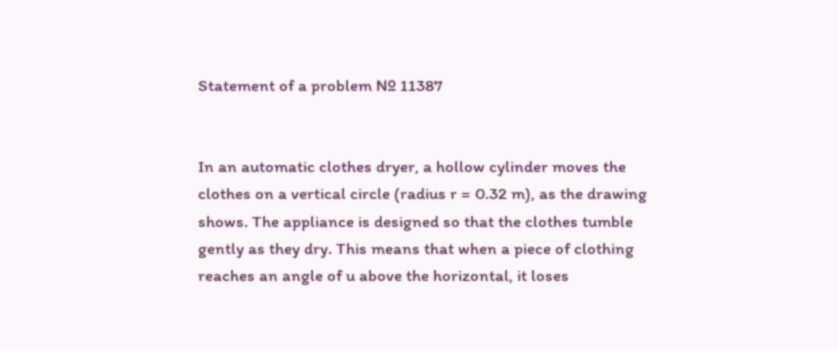Statement of a problem № 11387


In an automatic clothes dryer, a hollow cylinder moves the clothes on a vertical circle (radius r = 0.32 m), as the drawing shows. The appliance is designed so that the clothes tumble gently as they dry. This means that when a piece of clothing reaches an angle of u above the horizontal, it loses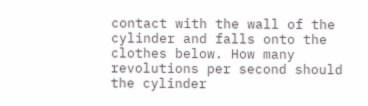contact with the wall of the cylinder and falls onto the clothes below. How many revolutions per second should the cylinder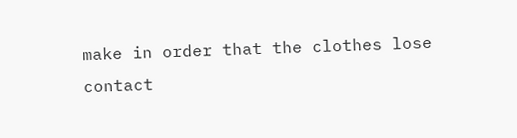make in order that the clothes lose contact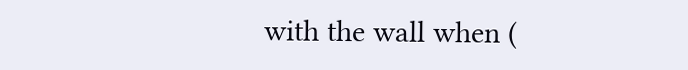with the wall when (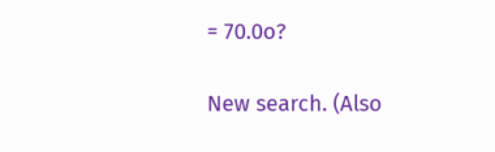= 70.0o?

New search. (Also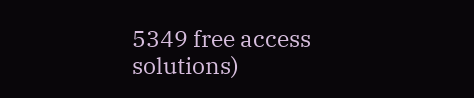5349 free access solutions)